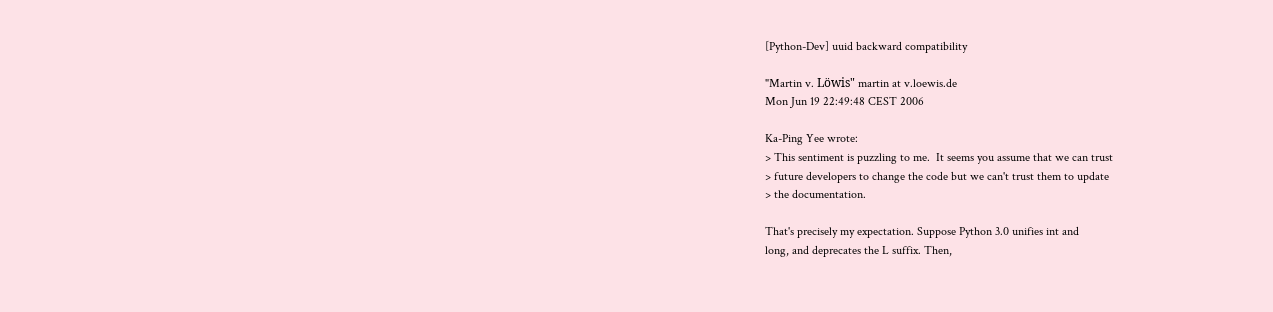[Python-Dev] uuid backward compatibility

"Martin v. Löwis" martin at v.loewis.de
Mon Jun 19 22:49:48 CEST 2006

Ka-Ping Yee wrote:
> This sentiment is puzzling to me.  It seems you assume that we can trust
> future developers to change the code but we can't trust them to update
> the documentation.

That's precisely my expectation. Suppose Python 3.0 unifies int and
long, and deprecates the L suffix. Then,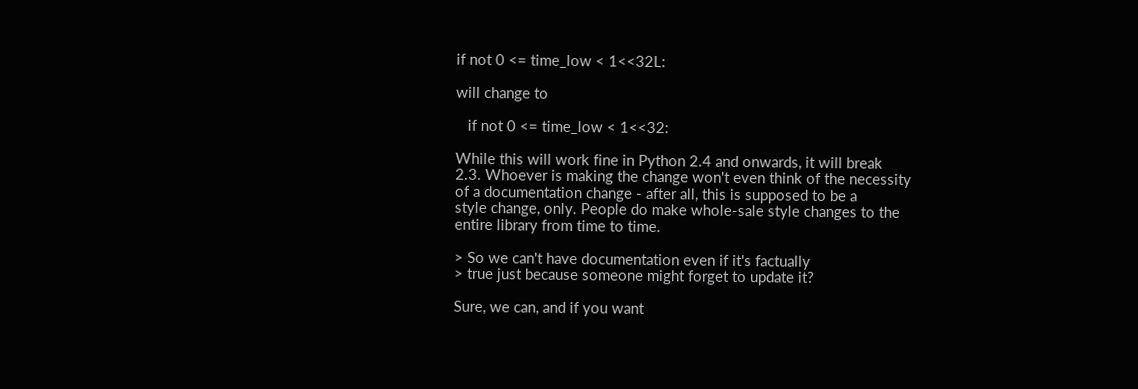if not 0 <= time_low < 1<<32L:

will change to

   if not 0 <= time_low < 1<<32:

While this will work fine in Python 2.4 and onwards, it will break
2.3. Whoever is making the change won't even think of the necessity
of a documentation change - after all, this is supposed to be a
style change, only. People do make whole-sale style changes to the
entire library from time to time.

> So we can't have documentation even if it's factually
> true just because someone might forget to update it?

Sure, we can, and if you want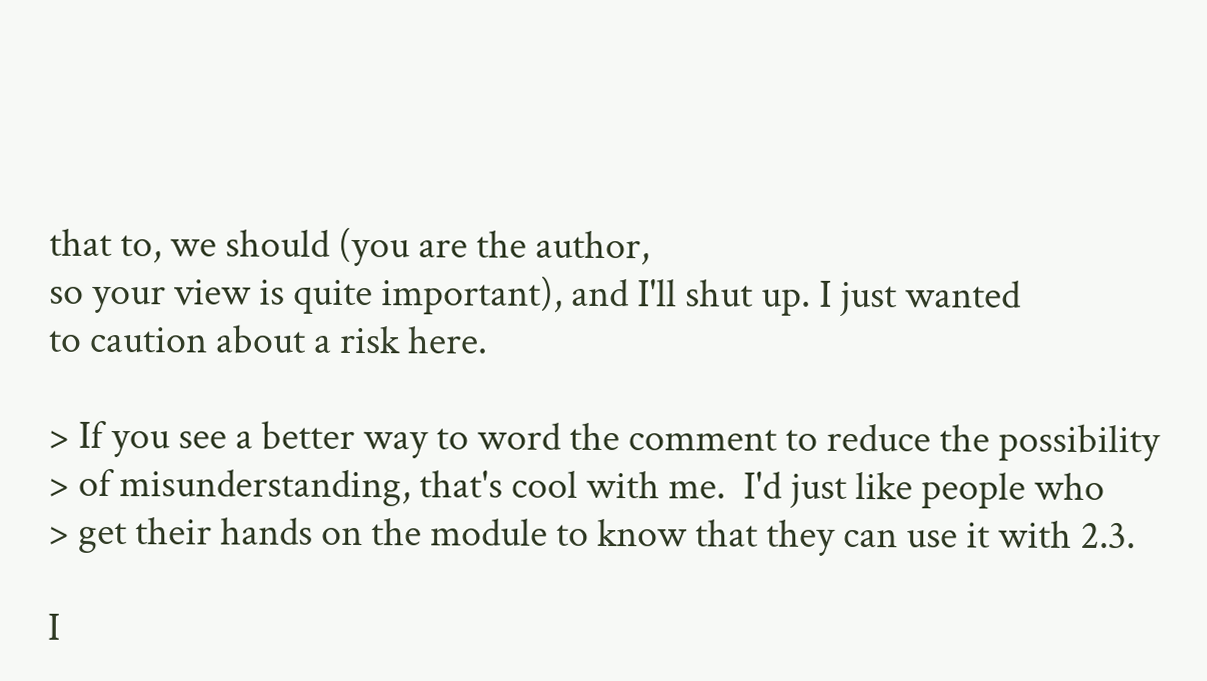that to, we should (you are the author,
so your view is quite important), and I'll shut up. I just wanted
to caution about a risk here.

> If you see a better way to word the comment to reduce the possibility
> of misunderstanding, that's cool with me.  I'd just like people who
> get their hands on the module to know that they can use it with 2.3.

I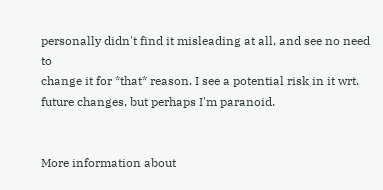personally didn't find it misleading at all, and see no need to
change it for *that* reason. I see a potential risk in it wrt.
future changes, but perhaps I'm paranoid.


More information about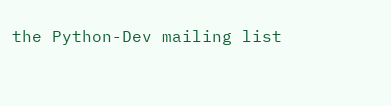the Python-Dev mailing list